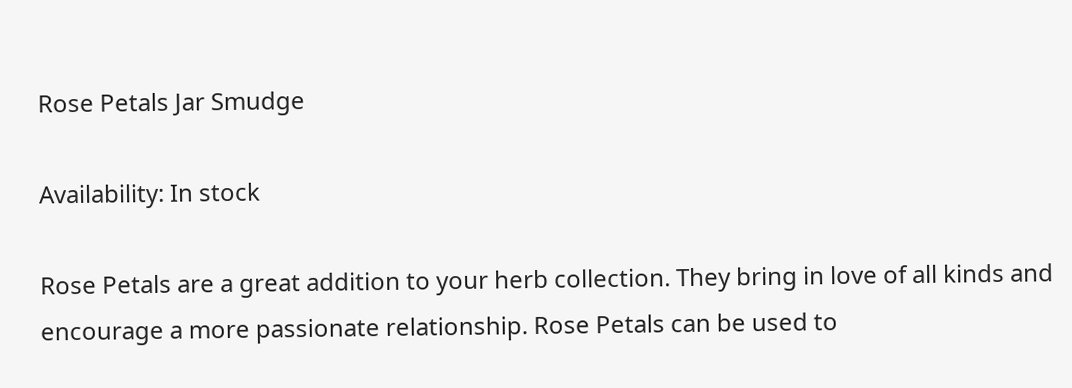Rose Petals Jar Smudge

Availability: In stock

Rose Petals are a great addition to your herb collection. They bring in love of all kinds and encourage a more passionate relationship. Rose Petals can be used to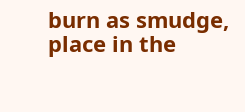burn as smudge, place in the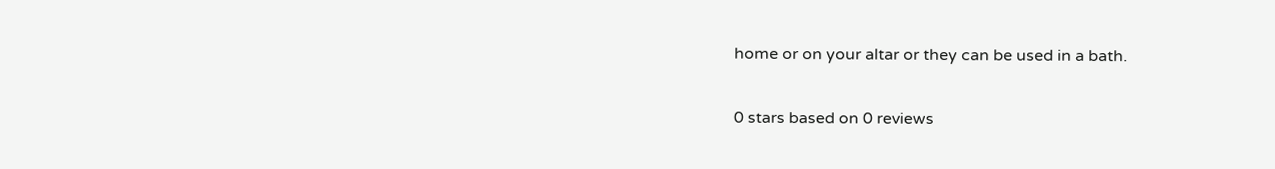home or on your altar or they can be used in a bath.

0 stars based on 0 reviews